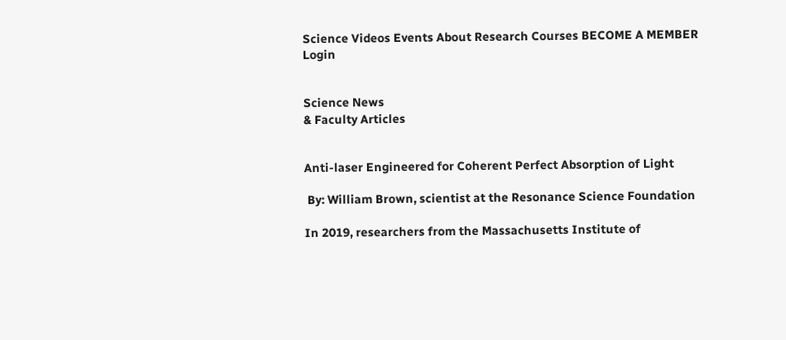Science Videos Events About Research Courses BECOME A MEMBER Login


Science News
& Faculty Articles


Anti-laser Engineered for Coherent Perfect Absorption of Light

 By: William Brown, scientist at the Resonance Science Foundation

In 2019, researchers from the Massachusetts Institute of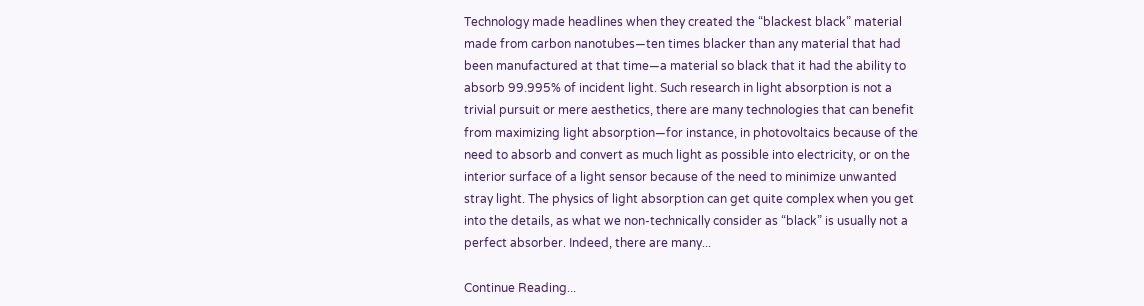Technology made headlines when they created the “blackest black” material made from carbon nanotubes—ten times blacker than any material that had been manufactured at that time—a material so black that it had the ability to absorb 99.995% of incident light. Such research in light absorption is not a trivial pursuit or mere aesthetics, there are many technologies that can benefit from maximizing light absorption—for instance, in photovoltaics because of the need to absorb and convert as much light as possible into electricity, or on the interior surface of a light sensor because of the need to minimize unwanted stray light. The physics of light absorption can get quite complex when you get into the details, as what we non-technically consider as “black” is usually not a perfect absorber. Indeed, there are many...

Continue Reading...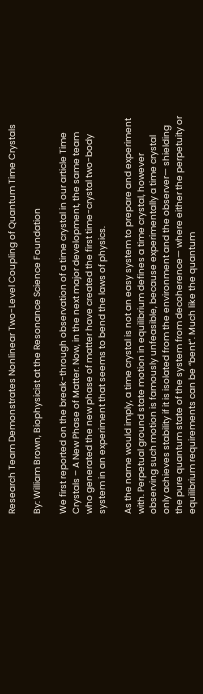Research Team Demonstrates Nonlinear Two-Level Coupling of Quantum Time Crystals

By: William Brown, Biophysicist at the Resonance Science Foundation

We first reported on the break-through observation of a time crystal in our article Time Crystals – A New Phase of Matter. Now, in the next major development, the same team who generated the new phase of matter have created the first time-crystal two-body system in an experiment that seems to bend the laws of physics.

As the name would imply, a time crystal is not an easy system to prepare and experiment with. Perpetual ground state motion in equilibrium defines a time crystal, however observing such motion is famously unfeasible, because experimentally a time crystal only achieves stability if it is isolated from the environment and the observer— shielding the pure quantum state of the system from decoherence— where either the perpetuity or equilibrium requirements can be “bent”. Much like the quantum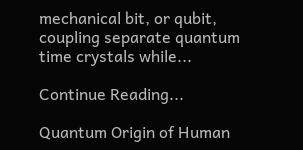mechanical bit, or qubit, coupling separate quantum time crystals while...

Continue Reading...

Quantum Origin of Human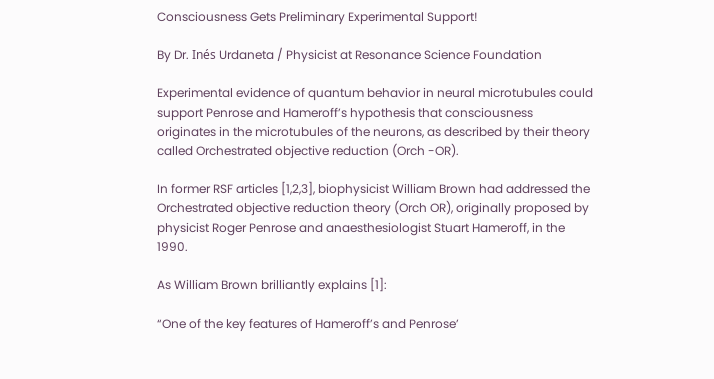Consciousness Gets Preliminary Experimental Support!

By Dr. Inés Urdaneta / Physicist at Resonance Science Foundation

Experimental evidence of quantum behavior in neural microtubules could support Penrose and Hameroff’s hypothesis that consciousness originates in the microtubules of the neurons, as described by their theory called Orchestrated objective reduction (Orch -OR).

In former RSF articles [1,2,3], biophysicist William Brown had addressed the Orchestrated objective reduction theory (Orch OR), originally proposed by physicist Roger Penrose and anaesthesiologist Stuart Hameroff, in the 1990.

As William Brown brilliantly explains [1]:

“One of the key features of Hameroff’s and Penrose’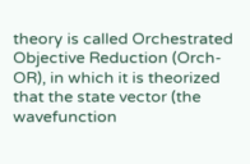theory is called Orchestrated Objective Reduction (Orch-OR), in which it is theorized that the state vector (the wavefunction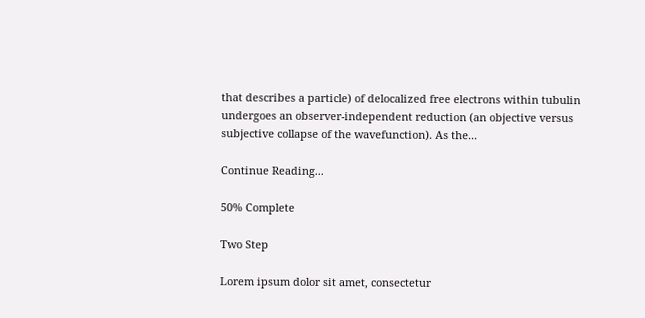that describes a particle) of delocalized free electrons within tubulin undergoes an observer-independent reduction (an objective versus subjective collapse of the wavefunction). As the...

Continue Reading...

50% Complete

Two Step

Lorem ipsum dolor sit amet, consectetur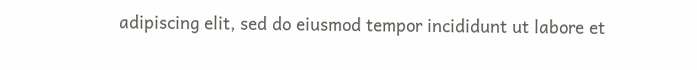adipiscing elit, sed do eiusmod tempor incididunt ut labore et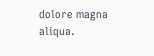dolore magna aliqua.